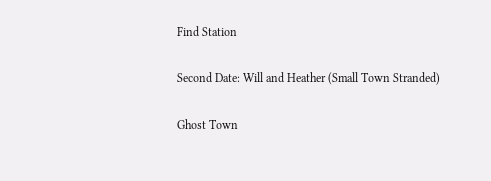Find Station

Second Date: Will and Heather (Small Town Stranded)

Ghost Town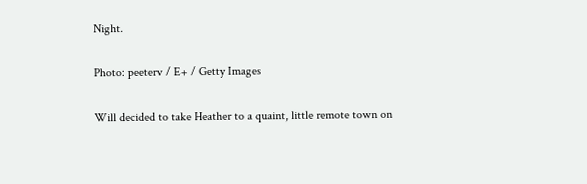Night.

Photo: peeterv / E+ / Getty Images

Will decided to take Heather to a quaint, little remote town on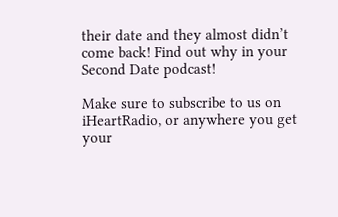their date and they almost didn’t come back! Find out why in your Second Date podcast!

Make sure to subscribe to us on iHeartRadio, or anywhere you get your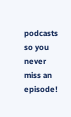podcasts so you never miss an episode!